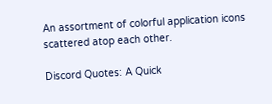An assortment of colorful application icons scattered atop each other.

Discord Quotes: A Quick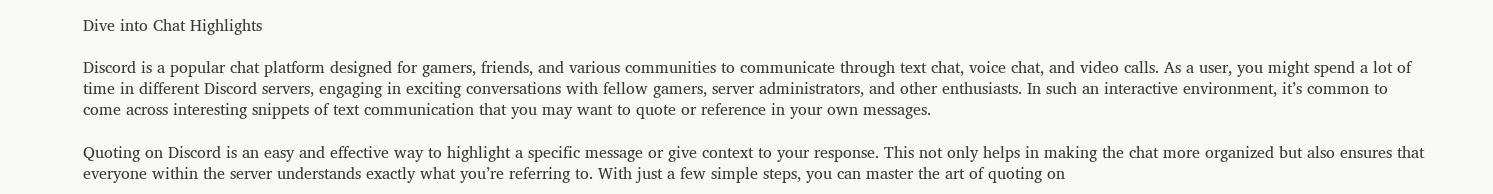Dive into Chat Highlights

Discord is a popular chat platform designed for gamers, friends, and various communities to communicate through text chat, voice chat, and video calls. As a user, you might spend a lot of time in different Discord servers, engaging in exciting conversations with fellow gamers, server administrators, and other enthusiasts. In such an interactive environment, it’s common to come across interesting snippets of text communication that you may want to quote or reference in your own messages.

Quoting on Discord is an easy and effective way to highlight a specific message or give context to your response. This not only helps in making the chat more organized but also ensures that everyone within the server understands exactly what you’re referring to. With just a few simple steps, you can master the art of quoting on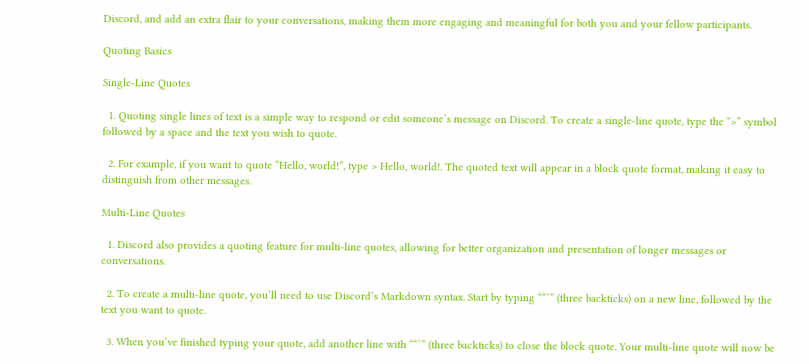Discord, and add an extra flair to your conversations, making them more engaging and meaningful for both you and your fellow participants.

Quoting Basics

Single-Line Quotes

  1. Quoting single lines of text is a simple way to respond or edit someone’s message on Discord. To create a single-line quote, type the “>” symbol followed by a space and the text you wish to quote.

  2. For example, if you want to quote “Hello, world!”, type > Hello, world!. The quoted text will appear in a block quote format, making it easy to distinguish from other messages.

Multi-Line Quotes

  1. Discord also provides a quoting feature for multi-line quotes, allowing for better organization and presentation of longer messages or conversations.

  2. To create a multi-line quote, you’ll need to use Discord’s Markdown syntax. Start by typing ““`” (three backticks) on a new line, followed by the text you want to quote.

  3. When you’ve finished typing your quote, add another line with ““`” (three backticks) to close the block quote. Your multi-line quote will now be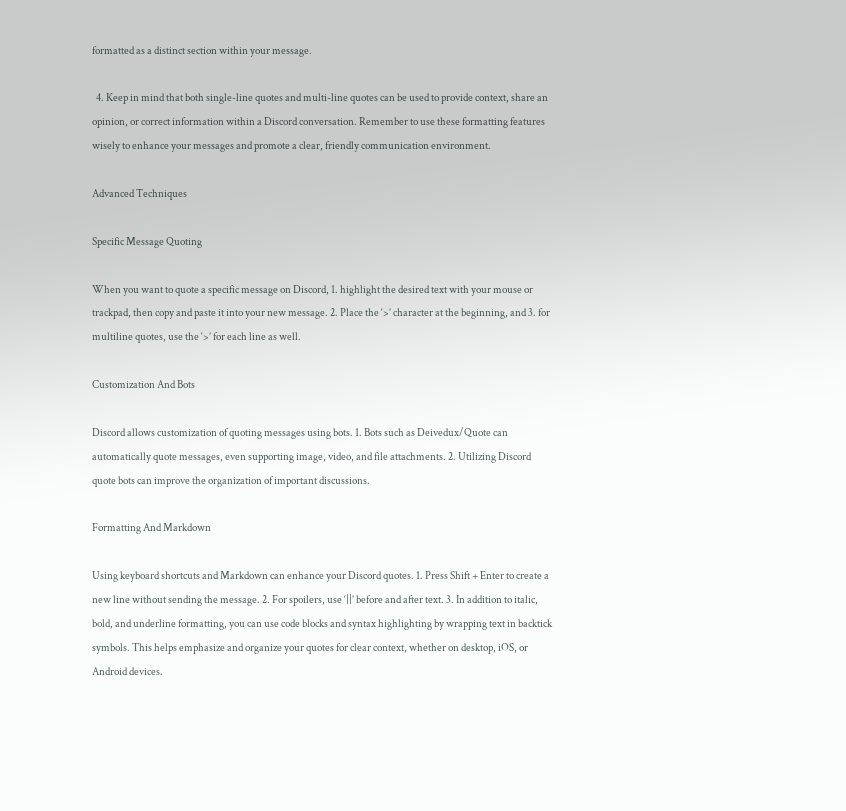formatted as a distinct section within your message.

  4. Keep in mind that both single-line quotes and multi-line quotes can be used to provide context, share an opinion, or correct information within a Discord conversation. Remember to use these formatting features wisely to enhance your messages and promote a clear, friendly communication environment.

Advanced Techniques

Specific Message Quoting

When you want to quote a specific message on Discord, 1. highlight the desired text with your mouse or trackpad, then copy and paste it into your new message. 2. Place the ‘>’ character at the beginning, and 3. for multiline quotes, use the ‘>’ for each line as well.

Customization And Bots

Discord allows customization of quoting messages using bots. 1. Bots such as Deivedux/Quote can automatically quote messages, even supporting image, video, and file attachments. 2. Utilizing Discord quote bots can improve the organization of important discussions.

Formatting And Markdown

Using keyboard shortcuts and Markdown can enhance your Discord quotes. 1. Press Shift + Enter to create a new line without sending the message. 2. For spoilers, use ‘||’ before and after text. 3. In addition to italic, bold, and underline formatting, you can use code blocks and syntax highlighting by wrapping text in backtick symbols. This helps emphasize and organize your quotes for clear context, whether on desktop, iOS, or Android devices.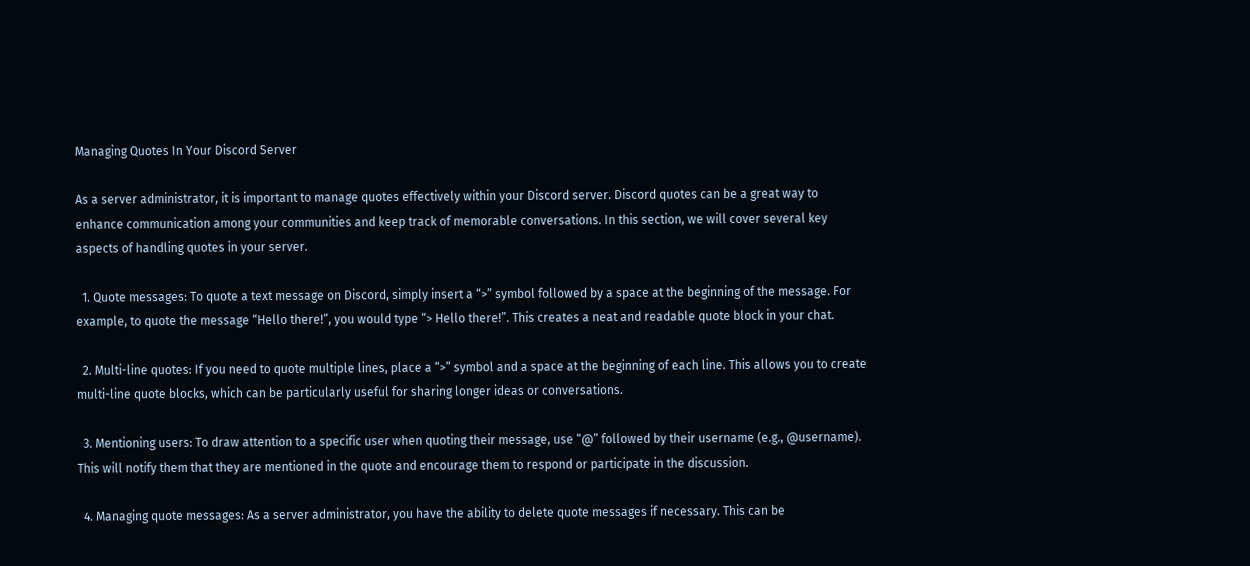Managing Quotes In Your Discord Server

As a server administrator, it is important to manage quotes effectively within your Discord server. Discord quotes can be a great way to enhance communication among your communities and keep track of memorable conversations. In this section, we will cover several key aspects of handling quotes in your server.

  1. Quote messages: To quote a text message on Discord, simply insert a “>” symbol followed by a space at the beginning of the message. For example, to quote the message “Hello there!”, you would type “> Hello there!”. This creates a neat and readable quote block in your chat.

  2. Multi-line quotes: If you need to quote multiple lines, place a “>” symbol and a space at the beginning of each line. This allows you to create multi-line quote blocks, which can be particularly useful for sharing longer ideas or conversations.

  3. Mentioning users: To draw attention to a specific user when quoting their message, use “@” followed by their username (e.g., @username). This will notify them that they are mentioned in the quote and encourage them to respond or participate in the discussion.

  4. Managing quote messages: As a server administrator, you have the ability to delete quote messages if necessary. This can be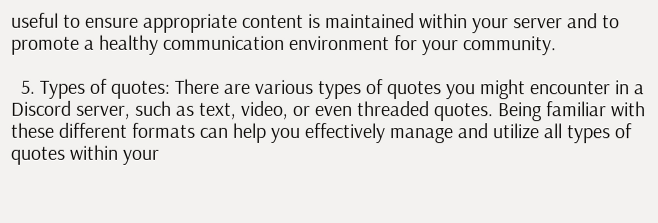useful to ensure appropriate content is maintained within your server and to promote a healthy communication environment for your community.

  5. Types of quotes: There are various types of quotes you might encounter in a Discord server, such as text, video, or even threaded quotes. Being familiar with these different formats can help you effectively manage and utilize all types of quotes within your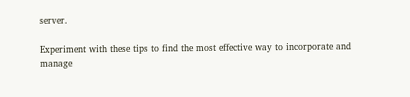server.

Experiment with these tips to find the most effective way to incorporate and manage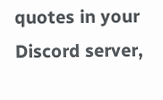quotes in your Discord server,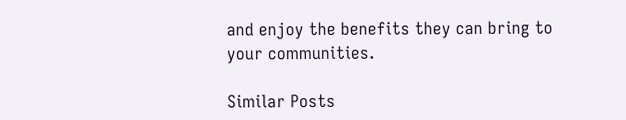and enjoy the benefits they can bring to your communities.

Similar Posts